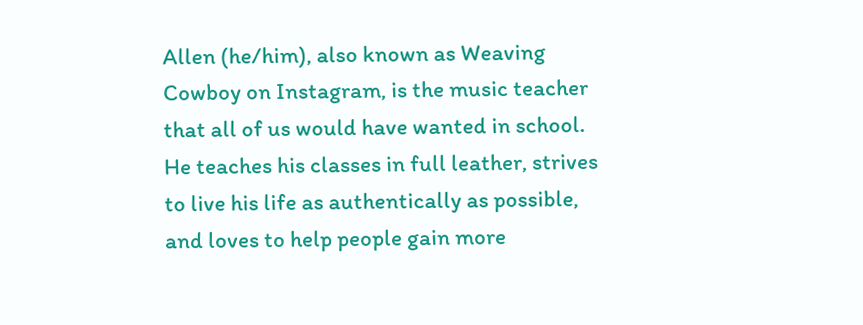Allen (he/him), also known as Weaving Cowboy on Instagram, is the music teacher that all of us would have wanted in school. He teaches his classes in full leather, strives to live his life as authentically as possible, and loves to help people gain more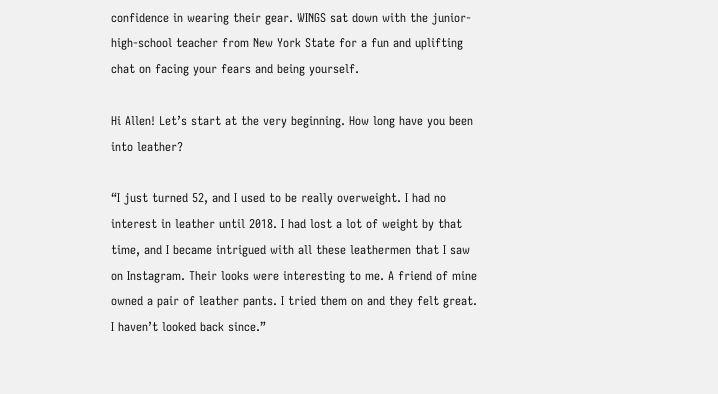confidence in wearing their gear. WINGS sat down with the junior-high-school teacher from New York State for a fun and uplifting chat on facing your fears and being yourself.

Hi Allen! Let’s start at the very beginning. How long have you been into leather?

“I just turned 52, and I used to be really overweight. I had no interest in leather until 2018. I had lost a lot of weight by that time, and I became intrigued with all these leathermen that I saw on Instagram. Their looks were interesting to me. A friend of mine owned a pair of leather pants. I tried them on and they felt great. I haven’t looked back since.”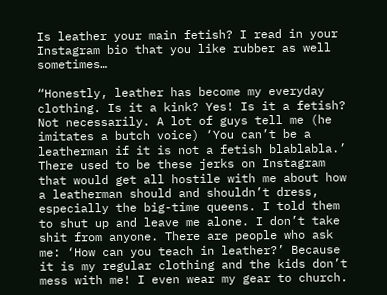Is leather your main fetish? I read in your Instagram bio that you like rubber as well sometimes…

“Honestly, leather has become my everyday clothing. Is it a kink? Yes! Is it a fetish? Not necessarily. A lot of guys tell me (he imitates a butch voice) ‘You can’t be a leatherman if it is not a fetish blablabla.’  There used to be these jerks on Instagram that would get all hostile with me about how a leatherman should and shouldn’t dress, especially the big-time queens. I told them to shut up and leave me alone. I don’t take shit from anyone. There are people who ask me: ‘How can you teach in leather?’ Because it is my regular clothing and the kids don’t mess with me! I even wear my gear to church.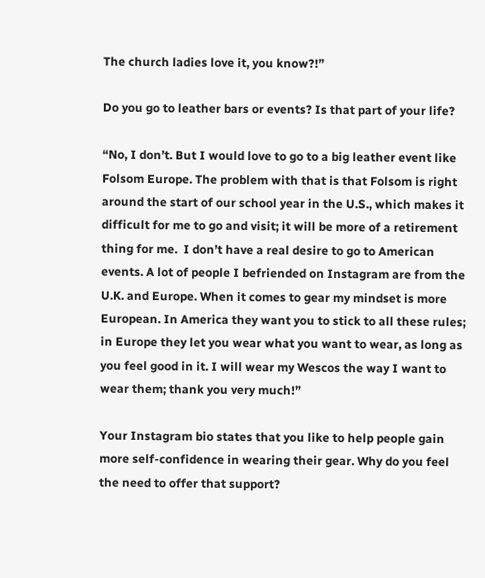The church ladies love it, you know?!”

Do you go to leather bars or events? Is that part of your life?

“No, I don’t. But I would love to go to a big leather event like Folsom Europe. The problem with that is that Folsom is right around the start of our school year in the U.S., which makes it difficult for me to go and visit; it will be more of a retirement thing for me.  I don’t have a real desire to go to American events. A lot of people I befriended on Instagram are from the U.K. and Europe. When it comes to gear my mindset is more European. In America they want you to stick to all these rules; in Europe they let you wear what you want to wear, as long as you feel good in it. I will wear my Wescos the way I want to wear them; thank you very much!”

Your Instagram bio states that you like to help people gain more self-confidence in wearing their gear. Why do you feel the need to offer that support?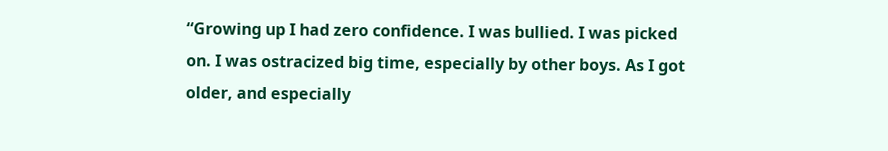“Growing up I had zero confidence. I was bullied. I was picked on. I was ostracized big time, especially by other boys. As I got older, and especially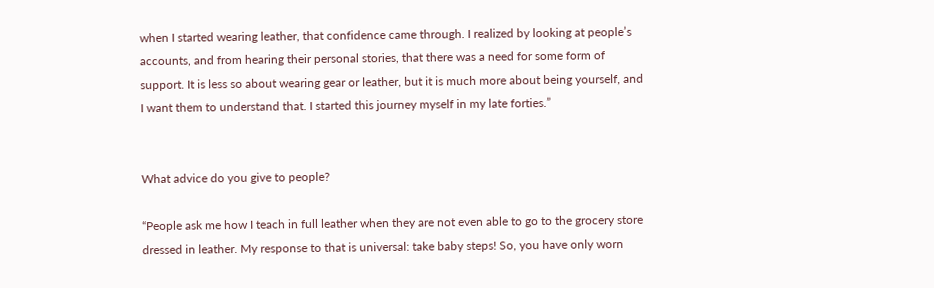when I started wearing leather, that confidence came through. I realized by looking at people’s accounts, and from hearing their personal stories, that there was a need for some form of support. It is less so about wearing gear or leather, but it is much more about being yourself, and I want them to understand that. I started this journey myself in my late forties.”


What advice do you give to people?

“People ask me how I teach in full leather when they are not even able to go to the grocery store dressed in leather. My response to that is universal: take baby steps! So, you have only worn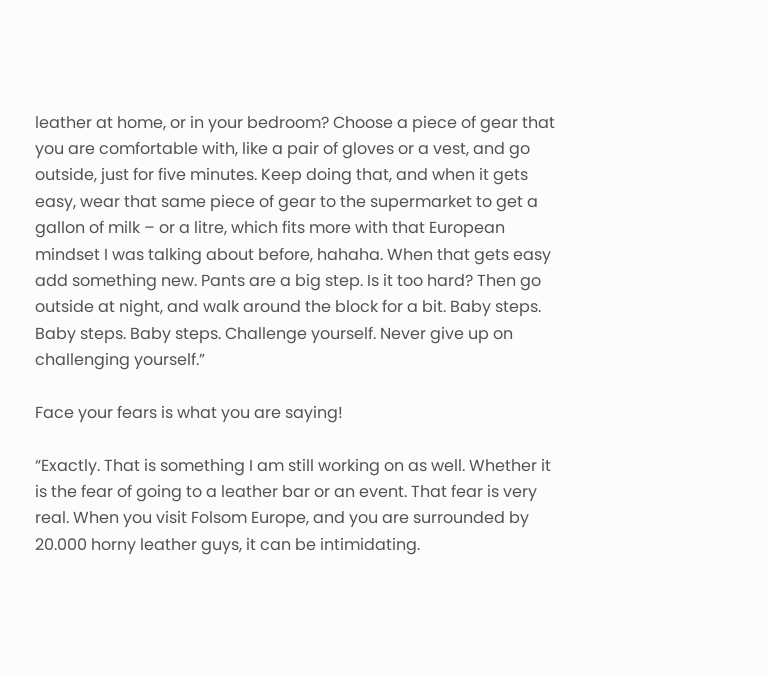leather at home, or in your bedroom? Choose a piece of gear that you are comfortable with, like a pair of gloves or a vest, and go outside, just for five minutes. Keep doing that, and when it gets easy, wear that same piece of gear to the supermarket to get a gallon of milk – or a litre, which fits more with that European mindset I was talking about before, hahaha. When that gets easy add something new. Pants are a big step. Is it too hard? Then go outside at night, and walk around the block for a bit. Baby steps. Baby steps. Baby steps. Challenge yourself. Never give up on challenging yourself.”

Face your fears is what you are saying!

“Exactly. That is something I am still working on as well. Whether it is the fear of going to a leather bar or an event. That fear is very real. When you visit Folsom Europe, and you are surrounded by 20.000 horny leather guys, it can be intimidating.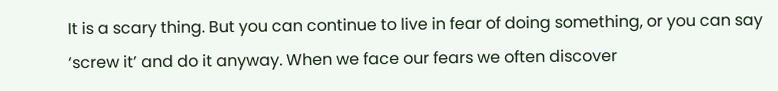It is a scary thing. But you can continue to live in fear of doing something, or you can say ‘screw it’ and do it anyway. When we face our fears we often discover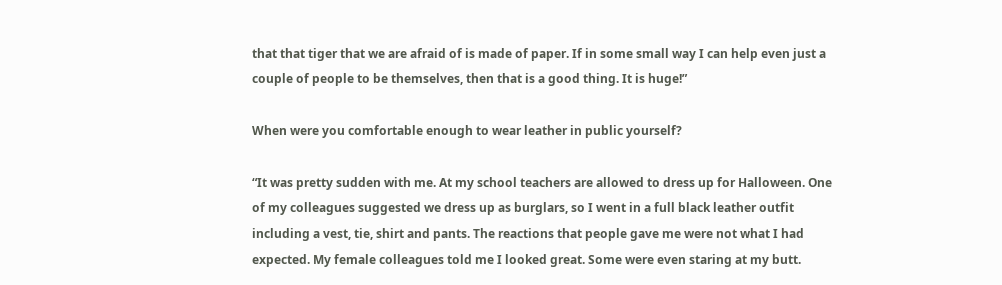that that tiger that we are afraid of is made of paper. If in some small way I can help even just a couple of people to be themselves, then that is a good thing. It is huge!”

When were you comfortable enough to wear leather in public yourself?

“It was pretty sudden with me. At my school teachers are allowed to dress up for Halloween. One of my colleagues suggested we dress up as burglars, so I went in a full black leather outfit including a vest, tie, shirt and pants. The reactions that people gave me were not what I had expected. My female colleagues told me I looked great. Some were even staring at my butt.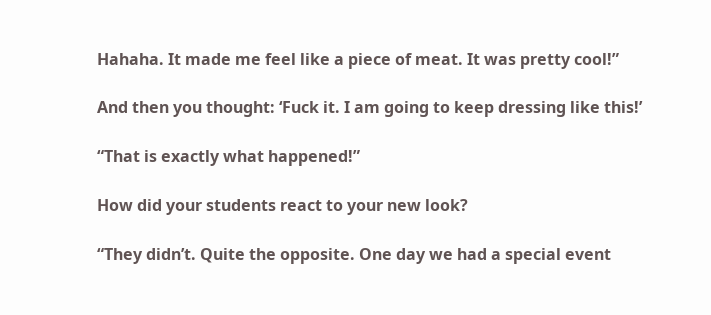Hahaha. It made me feel like a piece of meat. It was pretty cool!”

And then you thought: ‘Fuck it. I am going to keep dressing like this!’

“That is exactly what happened!”

How did your students react to your new look?

“They didn’t. Quite the opposite. One day we had a special event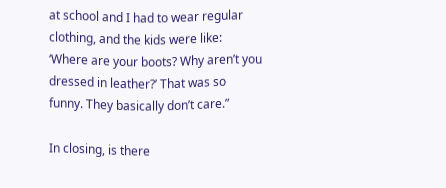at school and I had to wear regular clothing, and the kids were like: ‘Where are your boots? Why aren’t you dressed in leather?’ That was so funny. They basically don’t care.”

In closing, is there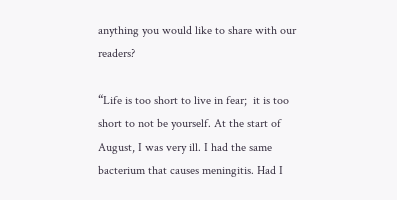anything you would like to share with our readers?

“Life is too short to live in fear;  it is too short to not be yourself. At the start of August, I was very ill. I had the same bacterium that causes meningitis. Had I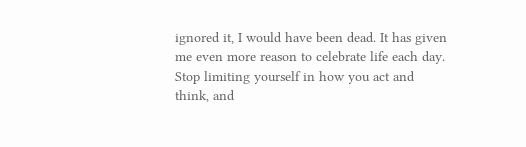ignored it, I would have been dead. It has given me even more reason to celebrate life each day. Stop limiting yourself in how you act and think, and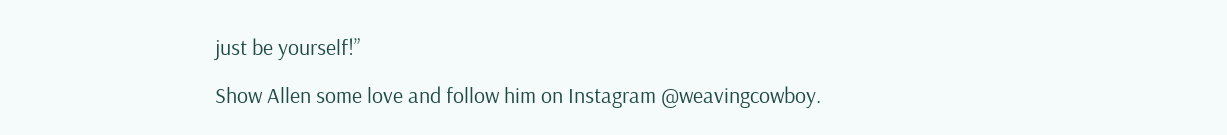just be yourself!”

Show Allen some love and follow him on Instagram @weavingcowboy.